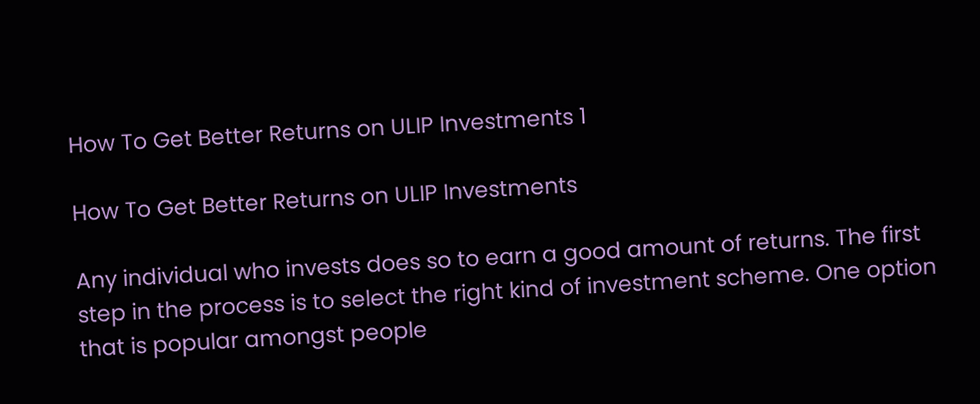How To Get Better Returns on ULIP Investments 1

How To Get Better Returns on ULIP Investments

Any individual who invests does so to earn a good amount of returns. The first step in the process is to select the right kind of investment scheme. One option that is popular amongst people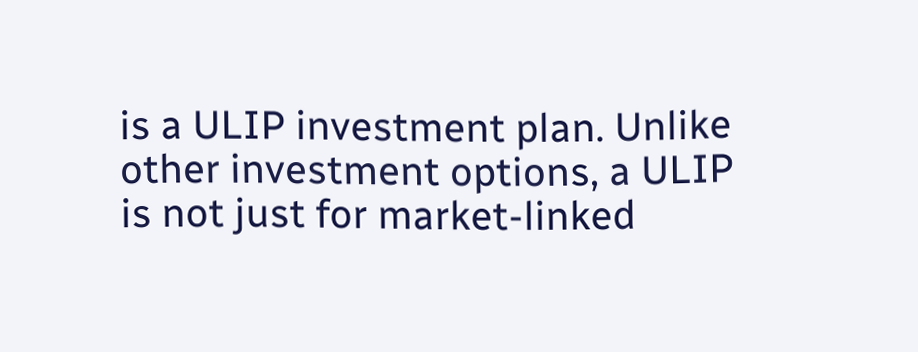is a ULIP investment plan. Unlike other investment options, a ULIP is not just for market-linked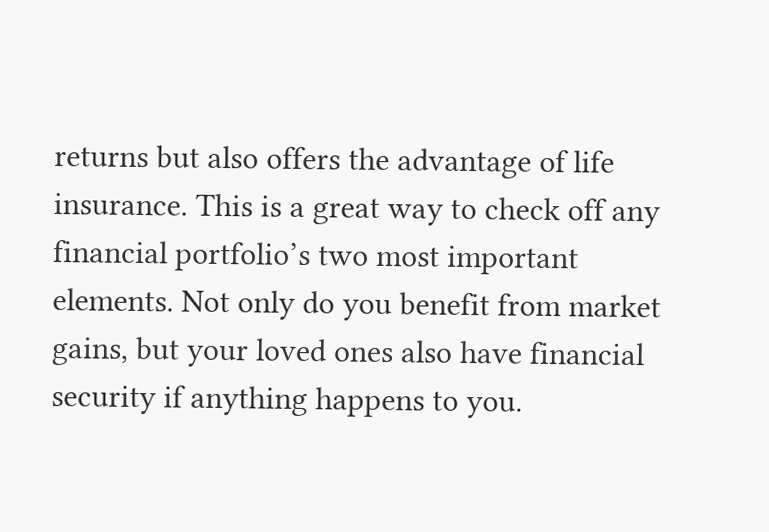returns but also offers the advantage of life insurance. This is a great way to check off any financial portfolio’s two most important elements. Not only do you benefit from market gains, but your loved ones also have financial security if anything happens to you.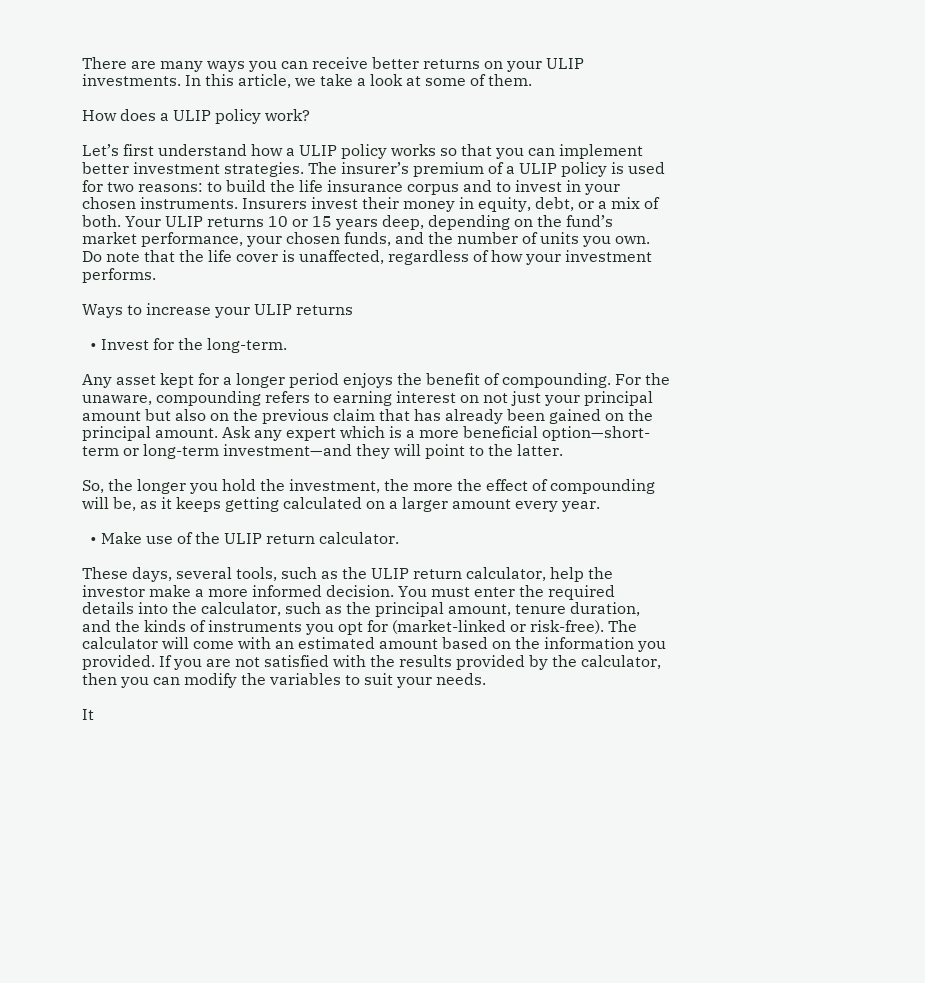There are many ways you can receive better returns on your ULIP investments. In this article, we take a look at some of them.

How does a ULIP policy work?

Let’s first understand how a ULIP policy works so that you can implement better investment strategies. The insurer’s premium of a ULIP policy is used for two reasons: to build the life insurance corpus and to invest in your chosen instruments. Insurers invest their money in equity, debt, or a mix of both. Your ULIP returns 10 or 15 years deep, depending on the fund’s market performance, your chosen funds, and the number of units you own. Do note that the life cover is unaffected, regardless of how your investment performs.

Ways to increase your ULIP returns

  • Invest for the long-term.

Any asset kept for a longer period enjoys the benefit of compounding. For the unaware, compounding refers to earning interest on not just your principal amount but also on the previous claim that has already been gained on the principal amount. Ask any expert which is a more beneficial option—short-term or long-term investment—and they will point to the latter.

So, the longer you hold the investment, the more the effect of compounding will be, as it keeps getting calculated on a larger amount every year.

  • Make use of the ULIP return calculator.

These days, several tools, such as the ULIP return calculator, help the investor make a more informed decision. You must enter the required details into the calculator, such as the principal amount, tenure duration, and the kinds of instruments you opt for (market-linked or risk-free). The calculator will come with an estimated amount based on the information you provided. If you are not satisfied with the results provided by the calculator, then you can modify the variables to suit your needs.

It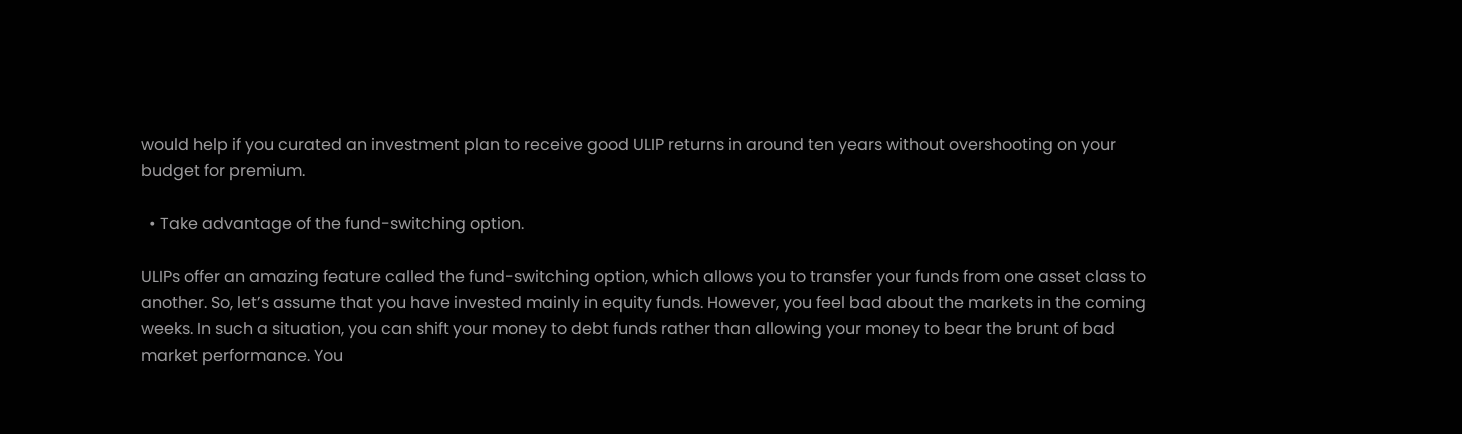would help if you curated an investment plan to receive good ULIP returns in around ten years without overshooting on your budget for premium.

  • Take advantage of the fund-switching option.

ULIPs offer an amazing feature called the fund-switching option, which allows you to transfer your funds from one asset class to another. So, let’s assume that you have invested mainly in equity funds. However, you feel bad about the markets in the coming weeks. In such a situation, you can shift your money to debt funds rather than allowing your money to bear the brunt of bad market performance. You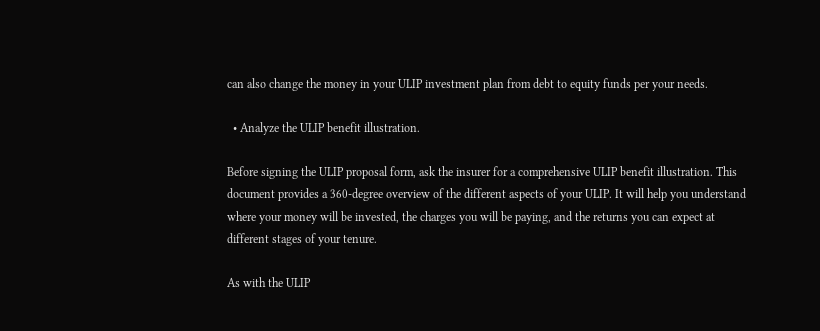can also change the money in your ULIP investment plan from debt to equity funds per your needs.

  • Analyze the ULIP benefit illustration.

Before signing the ULIP proposal form, ask the insurer for a comprehensive ULIP benefit illustration. This document provides a 360-degree overview of the different aspects of your ULIP. It will help you understand where your money will be invested, the charges you will be paying, and the returns you can expect at different stages of your tenure.

As with the ULIP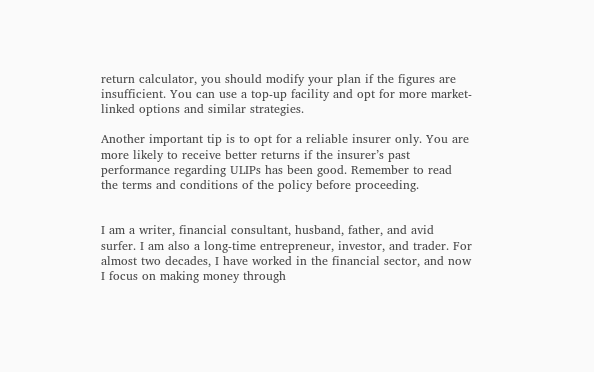return calculator, you should modify your plan if the figures are insufficient. You can use a top-up facility and opt for more market-linked options and similar strategies.

Another important tip is to opt for a reliable insurer only. You are more likely to receive better returns if the insurer’s past performance regarding ULIPs has been good. Remember to read the terms and conditions of the policy before proceeding.


I am a writer, financial consultant, husband, father, and avid surfer. I am also a long-time entrepreneur, investor, and trader. For almost two decades, I have worked in the financial sector, and now I focus on making money through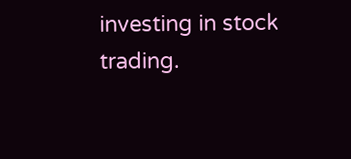investing in stock trading.